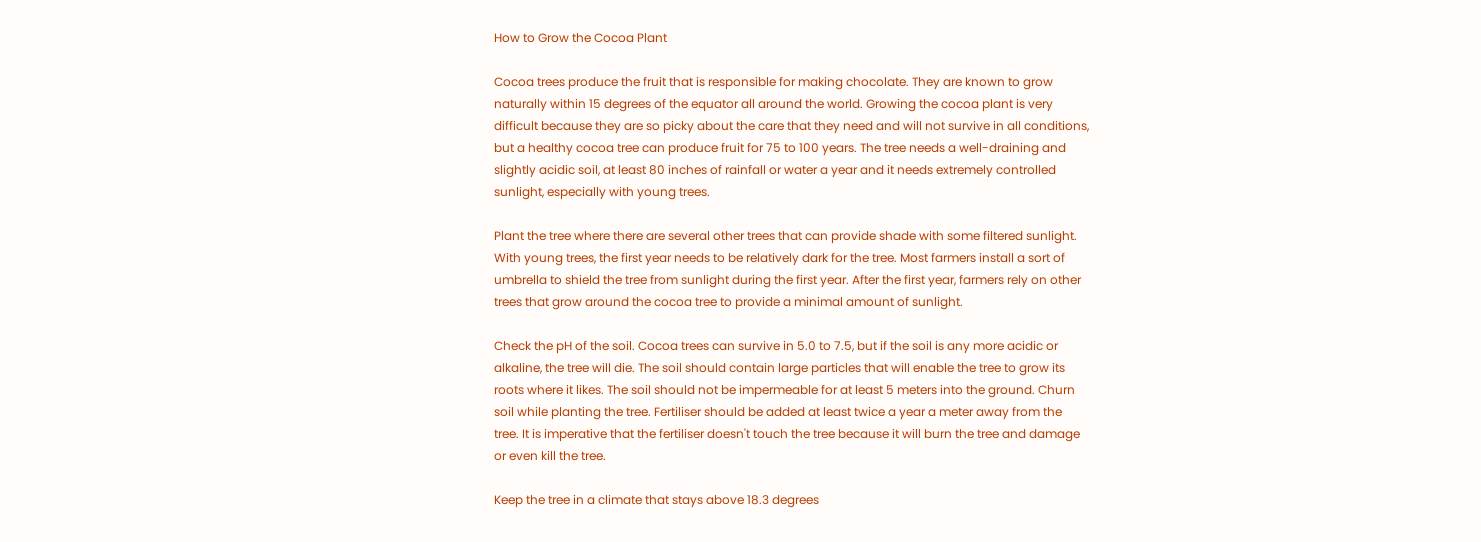How to Grow the Cocoa Plant

Cocoa trees produce the fruit that is responsible for making chocolate. They are known to grow naturally within 15 degrees of the equator all around the world. Growing the cocoa plant is very difficult because they are so picky about the care that they need and will not survive in all conditions, but a healthy cocoa tree can produce fruit for 75 to 100 years. The tree needs a well-draining and slightly acidic soil, at least 80 inches of rainfall or water a year and it needs extremely controlled sunlight, especially with young trees.

Plant the tree where there are several other trees that can provide shade with some filtered sunlight. With young trees, the first year needs to be relatively dark for the tree. Most farmers install a sort of umbrella to shield the tree from sunlight during the first year. After the first year, farmers rely on other trees that grow around the cocoa tree to provide a minimal amount of sunlight.

Check the pH of the soil. Cocoa trees can survive in 5.0 to 7.5, but if the soil is any more acidic or alkaline, the tree will die. The soil should contain large particles that will enable the tree to grow its roots where it likes. The soil should not be impermeable for at least 5 meters into the ground. Churn soil while planting the tree. Fertiliser should be added at least twice a year a meter away from the tree. It is imperative that the fertiliser doesn't touch the tree because it will burn the tree and damage or even kill the tree.

Keep the tree in a climate that stays above 18.3 degrees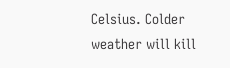Celsius. Colder weather will kill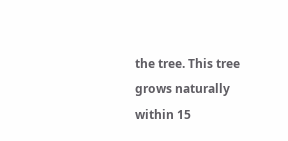the tree. This tree grows naturally within 15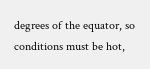degrees of the equator, so conditions must be hot,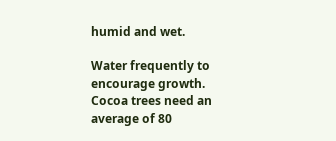humid and wet.

Water frequently to encourage growth. Cocoa trees need an average of 80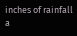inches of rainfall a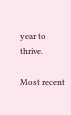year to thrive.

Most recent